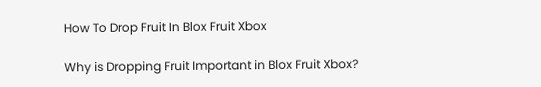How To Drop Fruit In Blox Fruit Xbox

Why is Dropping Fruit Important in Blox Fruit Xbox?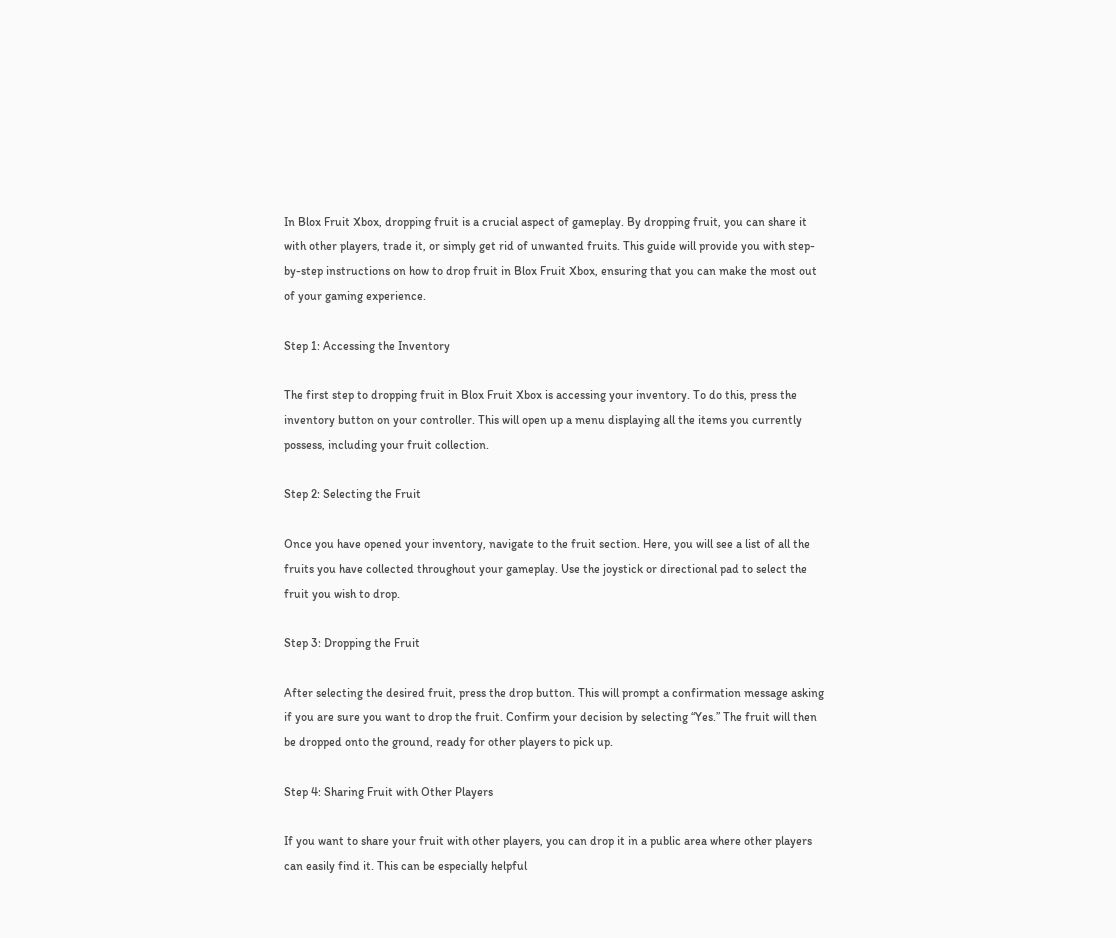In Blox Fruit Xbox, dropping fruit is a crucial aspect of gameplay. By dropping fruit, you can share it with other players, trade it, or simply get rid of unwanted fruits. This guide will provide you with step-by-step instructions on how to drop fruit in Blox Fruit Xbox, ensuring that you can make the most out of your gaming experience.

Step 1: Accessing the Inventory

The first step to dropping fruit in Blox Fruit Xbox is accessing your inventory. To do this, press the inventory button on your controller. This will open up a menu displaying all the items you currently possess, including your fruit collection.

Step 2: Selecting the Fruit

Once you have opened your inventory, navigate to the fruit section. Here, you will see a list of all the fruits you have collected throughout your gameplay. Use the joystick or directional pad to select the fruit you wish to drop.

Step 3: Dropping the Fruit

After selecting the desired fruit, press the drop button. This will prompt a confirmation message asking if you are sure you want to drop the fruit. Confirm your decision by selecting “Yes.” The fruit will then be dropped onto the ground, ready for other players to pick up.

Step 4: Sharing Fruit with Other Players

If you want to share your fruit with other players, you can drop it in a public area where other players can easily find it. This can be especially helpful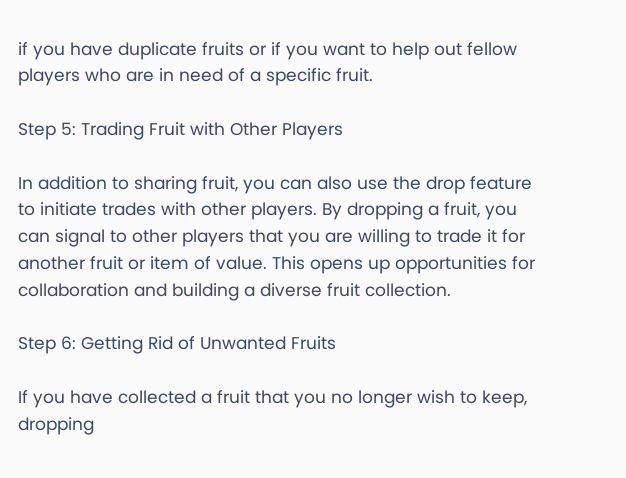if you have duplicate fruits or if you want to help out fellow players who are in need of a specific fruit.

Step 5: Trading Fruit with Other Players

In addition to sharing fruit, you can also use the drop feature to initiate trades with other players. By dropping a fruit, you can signal to other players that you are willing to trade it for another fruit or item of value. This opens up opportunities for collaboration and building a diverse fruit collection.

Step 6: Getting Rid of Unwanted Fruits

If you have collected a fruit that you no longer wish to keep, dropping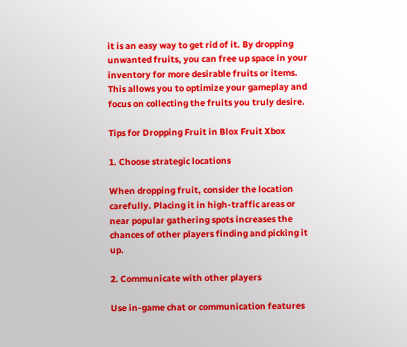it is an easy way to get rid of it. By dropping unwanted fruits, you can free up space in your inventory for more desirable fruits or items. This allows you to optimize your gameplay and focus on collecting the fruits you truly desire.

Tips for Dropping Fruit in Blox Fruit Xbox

1. Choose strategic locations

When dropping fruit, consider the location carefully. Placing it in high-traffic areas or near popular gathering spots increases the chances of other players finding and picking it up.

2. Communicate with other players

Use in-game chat or communication features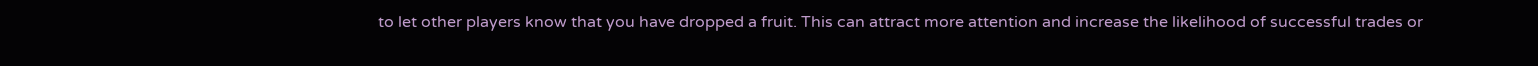to let other players know that you have dropped a fruit. This can attract more attention and increase the likelihood of successful trades or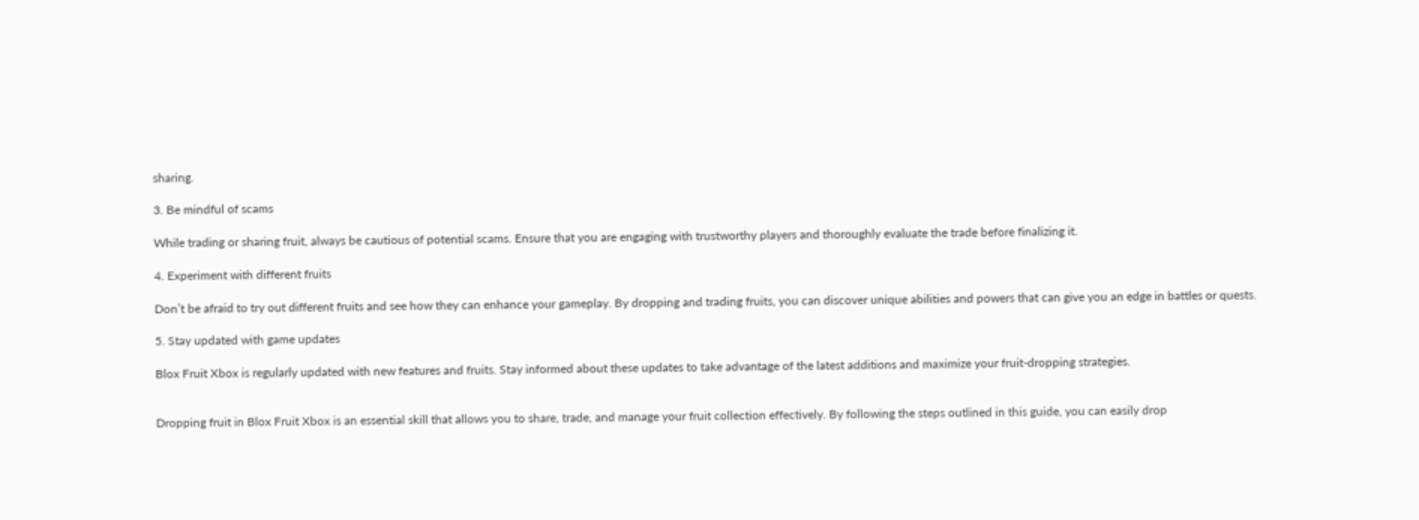sharing.

3. Be mindful of scams

While trading or sharing fruit, always be cautious of potential scams. Ensure that you are engaging with trustworthy players and thoroughly evaluate the trade before finalizing it.

4. Experiment with different fruits

Don’t be afraid to try out different fruits and see how they can enhance your gameplay. By dropping and trading fruits, you can discover unique abilities and powers that can give you an edge in battles or quests.

5. Stay updated with game updates

Blox Fruit Xbox is regularly updated with new features and fruits. Stay informed about these updates to take advantage of the latest additions and maximize your fruit-dropping strategies.


Dropping fruit in Blox Fruit Xbox is an essential skill that allows you to share, trade, and manage your fruit collection effectively. By following the steps outlined in this guide, you can easily drop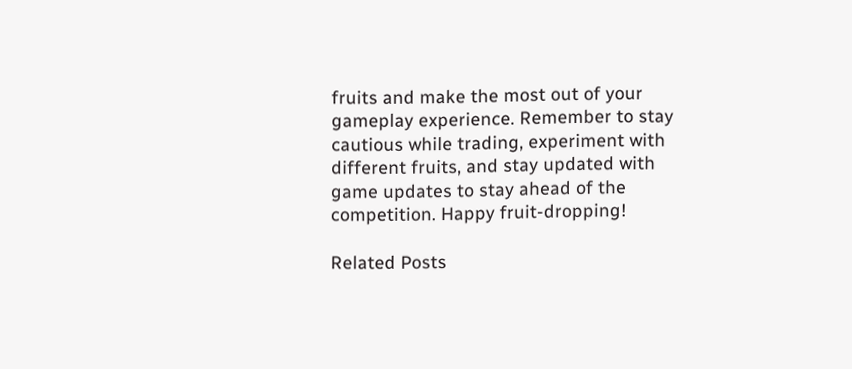fruits and make the most out of your gameplay experience. Remember to stay cautious while trading, experiment with different fruits, and stay updated with game updates to stay ahead of the competition. Happy fruit-dropping!

Related Posts